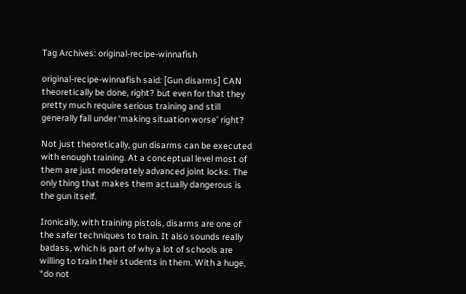Tag Archives: original-recipe-winnafish

original-recipe-winnafish said: [Gun disarms] CAN theoretically be done, right? but even for that they pretty much require serious training and still generally fall under ‘making situation worse’ right?

Not just theoretically, gun disarms can be executed with enough training. At a conceptual level most of them are just moderately advanced joint locks. The only thing that makes them actually dangerous is the gun itself.

Ironically, with training pistols, disarms are one of the safer techniques to train. It also sounds really badass, which is part of why a lot of schools are willing to train their students in them. With a huge, “do not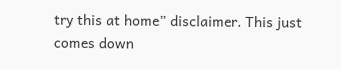try this at home” disclaimer. This just comes down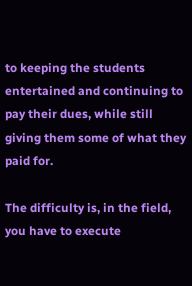to keeping the students entertained and continuing to pay their dues, while still giving them some of what they paid for.

The difficulty is, in the field, you have to execute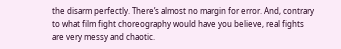the disarm perfectly. There’s almost no margin for error. And, contrary to what film fight choreography would have you believe, real fights are very messy and chaotic.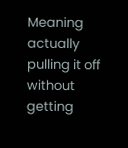Meaning actually pulling it off without getting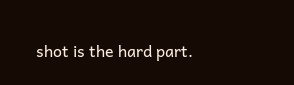shot is the hard part.